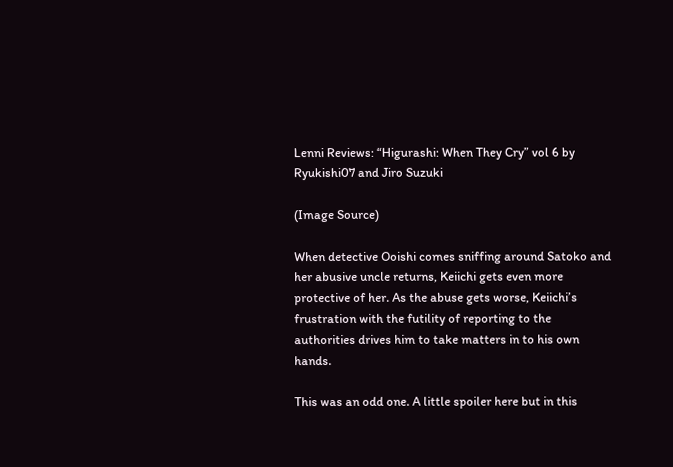Lenni Reviews: “Higurashi: When They Cry” vol 6 by Ryukishi07 and Jiro Suzuki

(Image Source)

When detective Ooishi comes sniffing around Satoko and her abusive uncle returns, Keiichi gets even more protective of her. As the abuse gets worse, Keiichi’s frustration with the futility of reporting to the authorities drives him to take matters in to his own hands.

This was an odd one. A little spoiler here but in this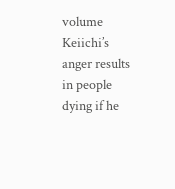volume Keiichi’s anger results in people dying if he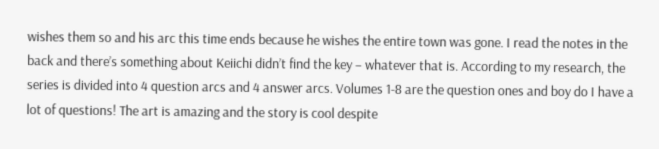wishes them so and his arc this time ends because he wishes the entire town was gone. I read the notes in the back and there’s something about Keiichi didn’t find the key – whatever that is. According to my research, the series is divided into 4 question arcs and 4 answer arcs. Volumes 1-8 are the question ones and boy do I have a lot of questions! The art is amazing and the story is cool despite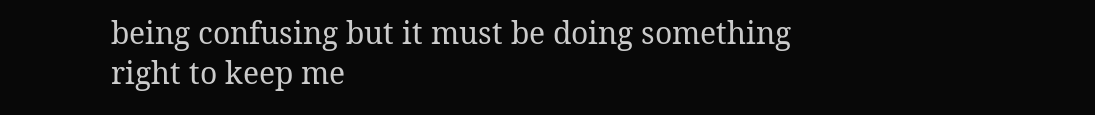being confusing but it must be doing something right to keep me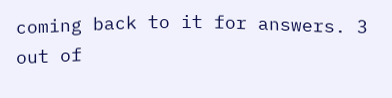coming back to it for answers. 3 out of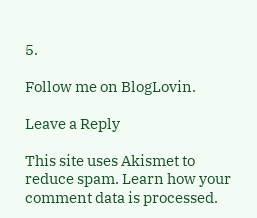5.

Follow me on BlogLovin.

Leave a Reply

This site uses Akismet to reduce spam. Learn how your comment data is processed.